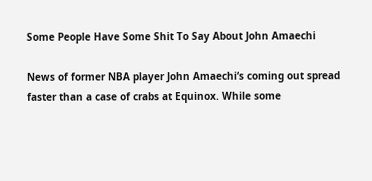Some People Have Some Shit To Say About John Amaechi

News of former NBA player John Amaechi‘s coming out spread faster than a case of crabs at Equinox. While some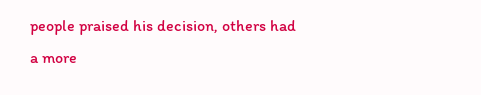people praised his decision, others had a more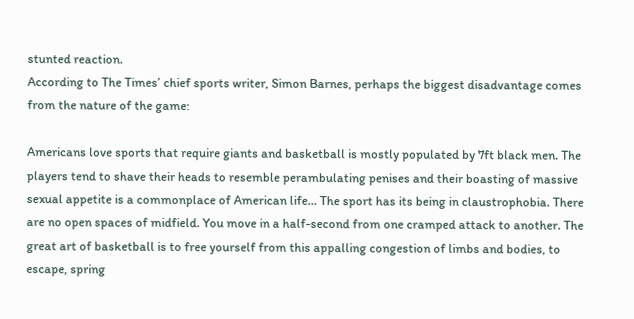stunted reaction.
According to The Times’ chief sports writer, Simon Barnes, perhaps the biggest disadvantage comes from the nature of the game:

Americans love sports that require giants and basketball is mostly populated by 7ft black men. The players tend to shave their heads to resemble perambulating penises and their boasting of massive sexual appetite is a commonplace of American life… The sport has its being in claustrophobia. There are no open spaces of midfield. You move in a half-second from one cramped attack to another. The great art of basketball is to free yourself from this appalling congestion of limbs and bodies, to escape, spring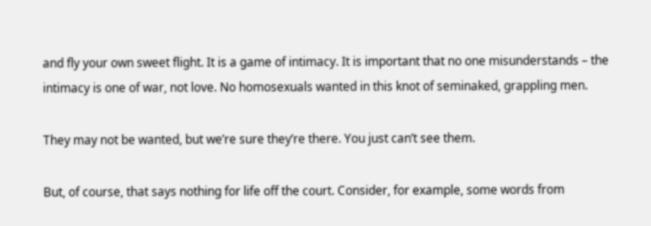and fly your own sweet flight. It is a game of intimacy. It is important that no one misunderstands – the intimacy is one of war, not love. No homosexuals wanted in this knot of seminaked, grappling men.

They may not be wanted, but we’re sure they’re there. You just can’t see them.

But, of course, that says nothing for life off the court. Consider, for example, some words from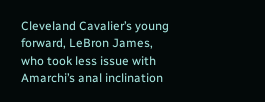Cleveland Cavalier’s young forward, LeBron James, who took less issue with Amarchi’s anal inclination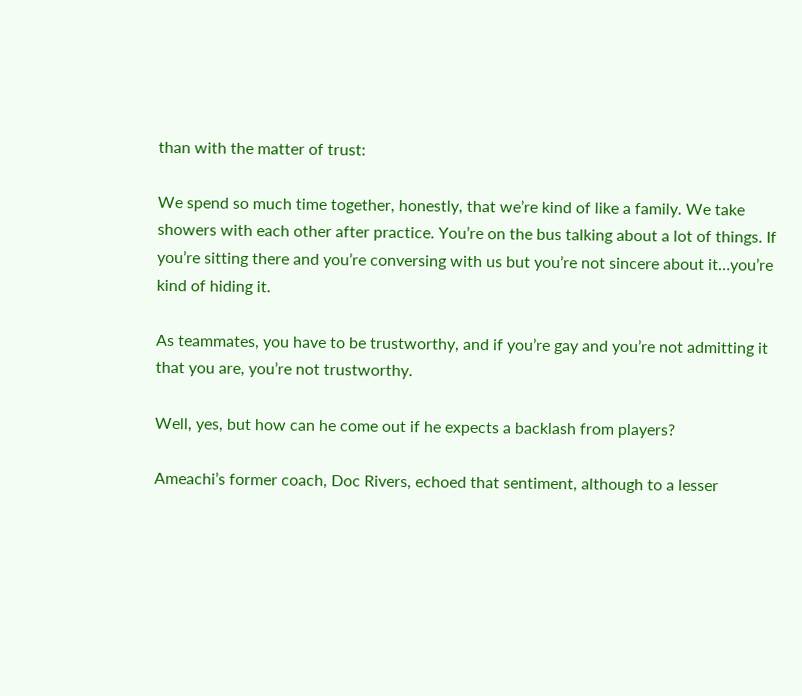than with the matter of trust:

We spend so much time together, honestly, that we’re kind of like a family. We take showers with each other after practice. You’re on the bus talking about a lot of things. If you’re sitting there and you’re conversing with us but you’re not sincere about it…you’re kind of hiding it.

As teammates, you have to be trustworthy, and if you’re gay and you’re not admitting it that you are, you’re not trustworthy.

Well, yes, but how can he come out if he expects a backlash from players?

Ameachi’s former coach, Doc Rivers, echoed that sentiment, although to a lesser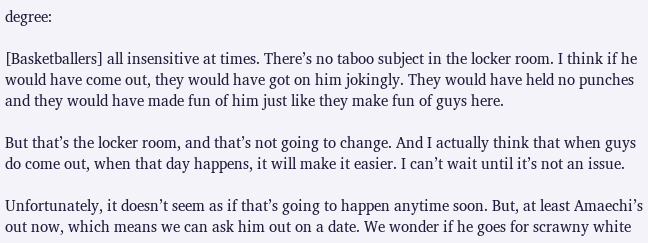degree:

[Basketballers] all insensitive at times. There’s no taboo subject in the locker room. I think if he would have come out, they would have got on him jokingly. They would have held no punches and they would have made fun of him just like they make fun of guys here.

But that’s the locker room, and that’s not going to change. And I actually think that when guys do come out, when that day happens, it will make it easier. I can’t wait until it’s not an issue.

Unfortunately, it doesn’t seem as if that’s going to happen anytime soon. But, at least Amaechi’s out now, which means we can ask him out on a date. We wonder if he goes for scrawny white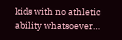kids with no athletic ability whatsoever…